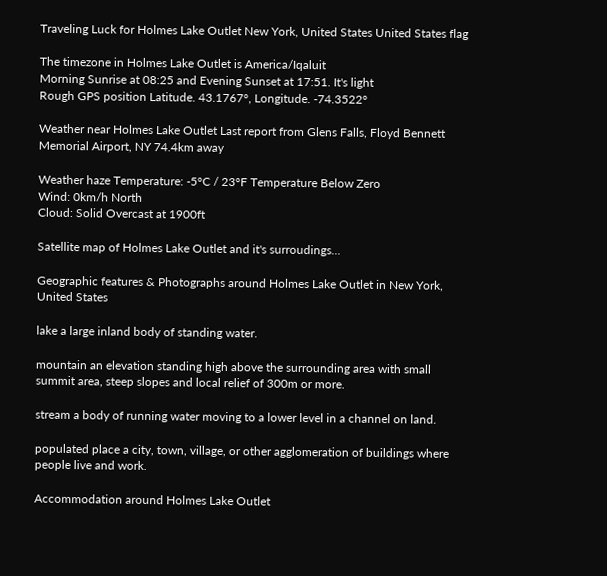Traveling Luck for Holmes Lake Outlet New York, United States United States flag

The timezone in Holmes Lake Outlet is America/Iqaluit
Morning Sunrise at 08:25 and Evening Sunset at 17:51. It's light
Rough GPS position Latitude. 43.1767°, Longitude. -74.3522°

Weather near Holmes Lake Outlet Last report from Glens Falls, Floyd Bennett Memorial Airport, NY 74.4km away

Weather haze Temperature: -5°C / 23°F Temperature Below Zero
Wind: 0km/h North
Cloud: Solid Overcast at 1900ft

Satellite map of Holmes Lake Outlet and it's surroudings...

Geographic features & Photographs around Holmes Lake Outlet in New York, United States

lake a large inland body of standing water.

mountain an elevation standing high above the surrounding area with small summit area, steep slopes and local relief of 300m or more.

stream a body of running water moving to a lower level in a channel on land.

populated place a city, town, village, or other agglomeration of buildings where people live and work.

Accommodation around Holmes Lake Outlet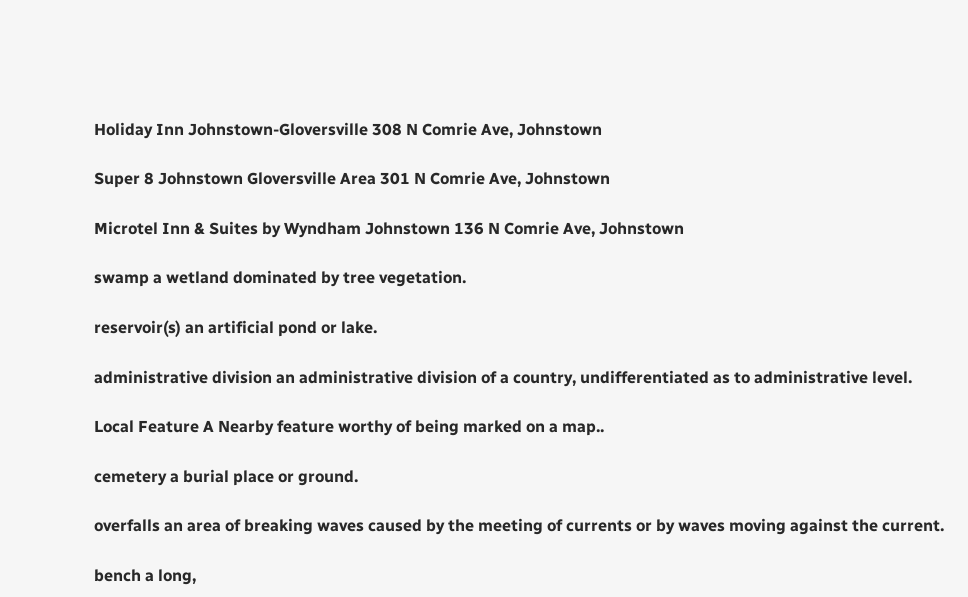Holiday Inn Johnstown-Gloversville 308 N Comrie Ave, Johnstown

Super 8 Johnstown Gloversville Area 301 N Comrie Ave, Johnstown

Microtel Inn & Suites by Wyndham Johnstown 136 N Comrie Ave, Johnstown

swamp a wetland dominated by tree vegetation.

reservoir(s) an artificial pond or lake.

administrative division an administrative division of a country, undifferentiated as to administrative level.

Local Feature A Nearby feature worthy of being marked on a map..

cemetery a burial place or ground.

overfalls an area of breaking waves caused by the meeting of currents or by waves moving against the current.

bench a long,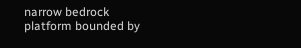narrow bedrock platform bounded by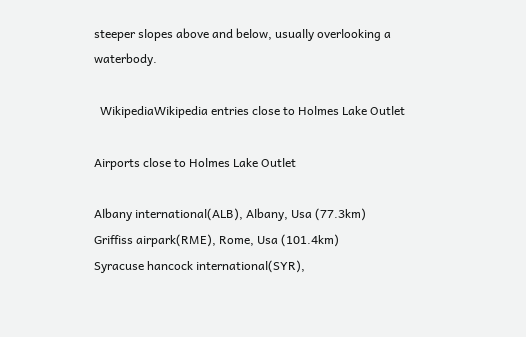steeper slopes above and below, usually overlooking a waterbody.

  WikipediaWikipedia entries close to Holmes Lake Outlet

Airports close to Holmes Lake Outlet

Albany international(ALB), Albany, Usa (77.3km)
Griffiss airpark(RME), Rome, Usa (101.4km)
Syracuse hancock international(SYR),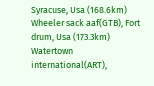Syracuse, Usa (168.6km)
Wheeler sack aaf(GTB), Fort drum, Usa (173.3km)
Watertown international(ART),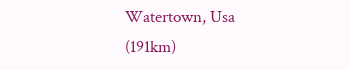Watertown, Usa (191km)